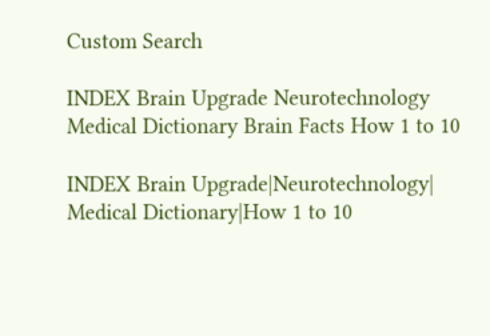Custom Search

INDEX Brain Upgrade Neurotechnology Medical Dictionary Brain Facts How 1 to 10

INDEX Brain Upgrade|Neurotechnology| Medical Dictionary|How 1 to 10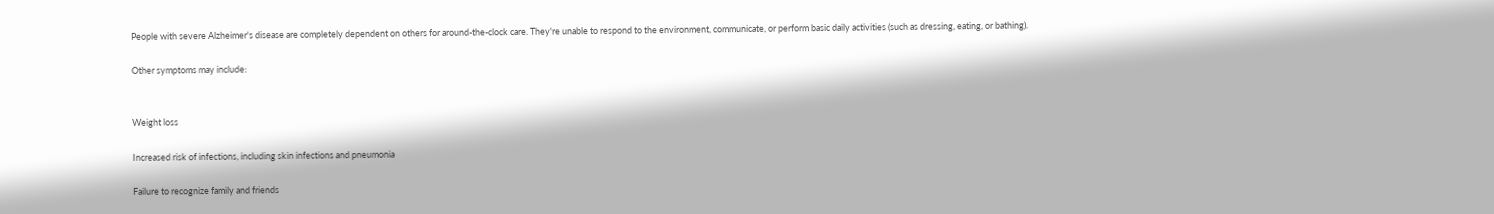People with severe Alzheimer's disease are completely dependent on others for around-the-clock care. They're unable to respond to the environment, communicate, or perform basic daily activities (such as dressing, eating, or bathing).

Other symptoms may include:


Weight loss

Increased risk of infections, including skin infections and pneumonia

Failure to recognize family and friends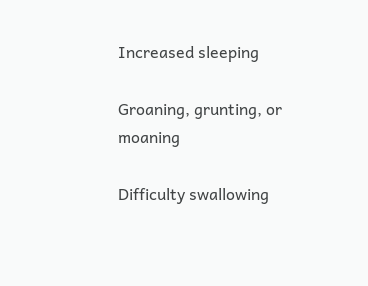Increased sleeping

Groaning, grunting, or moaning

Difficulty swallowing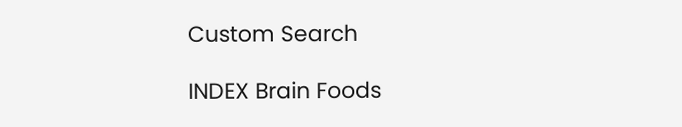Custom Search

INDEX Brain Foods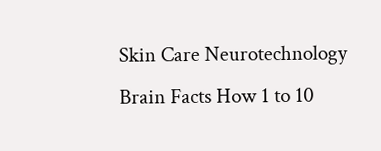Skin Care Neurotechnology Brain Facts How 1 to 10